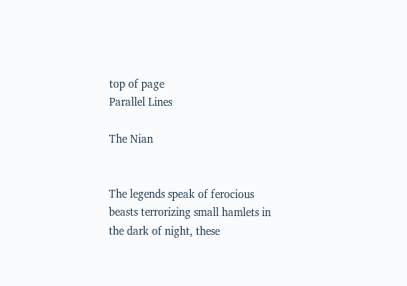top of page
Parallel Lines

The Nian


The legends speak of ferocious beasts terrorizing small hamlets in the dark of night, these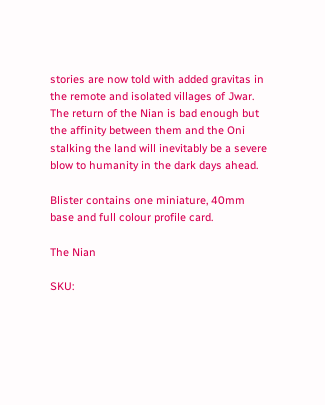stories are now told with added gravitas in the remote and isolated villages of Jwar. The return of the Nian is bad enough but the affinity between them and the Oni stalking the land will inevitably be a severe blow to humanity in the dark days ahead.

Blister contains one miniature, 40mm base and full colour profile card.

The Nian

SKU: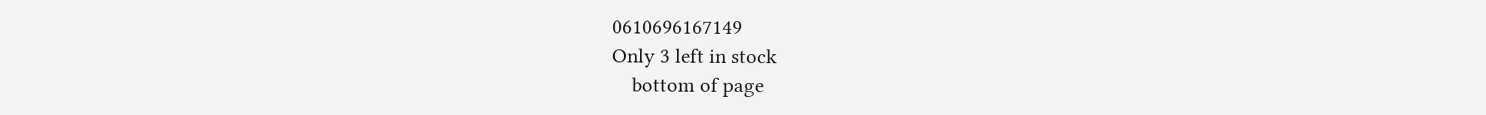0610696167149
Only 3 left in stock
    bottom of page